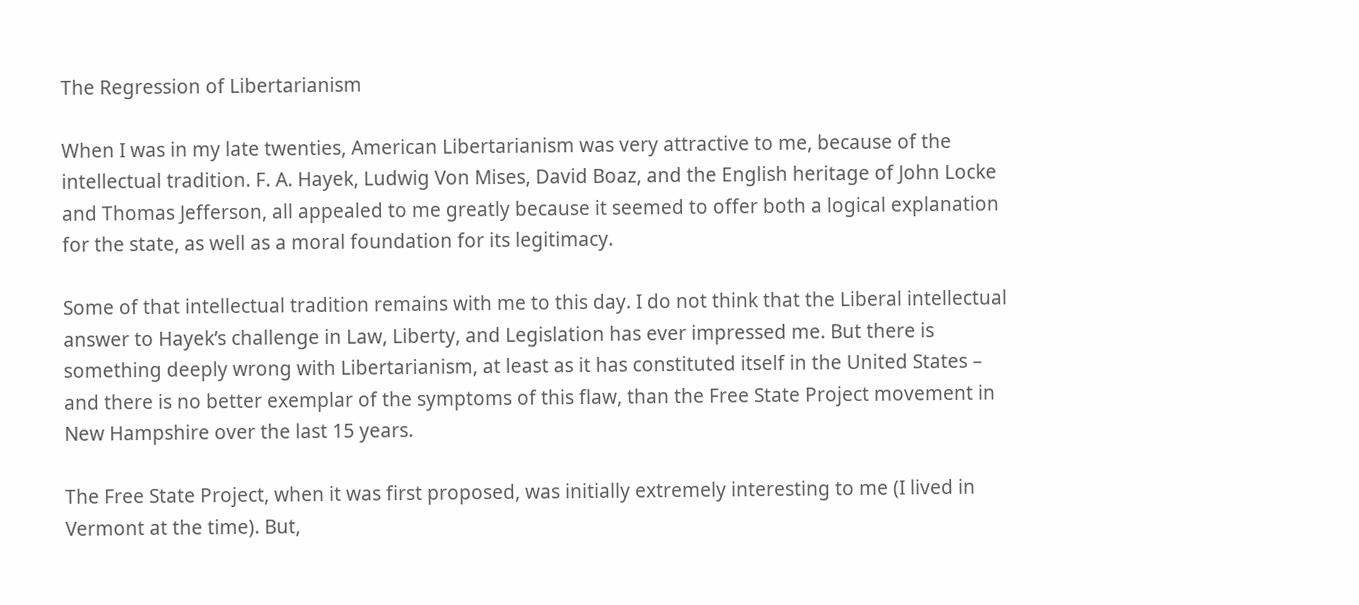The Regression of Libertarianism

When I was in my late twenties, American Libertarianism was very attractive to me, because of the intellectual tradition. F. A. Hayek, Ludwig Von Mises, David Boaz, and the English heritage of John Locke and Thomas Jefferson, all appealed to me greatly because it seemed to offer both a logical explanation for the state, as well as a moral foundation for its legitimacy.

Some of that intellectual tradition remains with me to this day. I do not think that the Liberal intellectual answer to Hayek’s challenge in Law, Liberty, and Legislation has ever impressed me. But there is something deeply wrong with Libertarianism, at least as it has constituted itself in the United States – and there is no better exemplar of the symptoms of this flaw, than the Free State Project movement in New Hampshire over the last 15 years.

The Free State Project, when it was first proposed, was initially extremely interesting to me (I lived in Vermont at the time). But,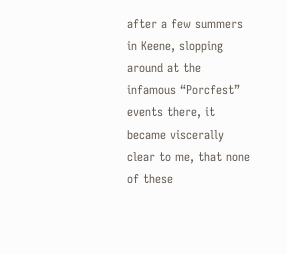after a few summers in Keene, slopping around at the infamous “Porcfest” events there, it became viscerally clear to me, that none of these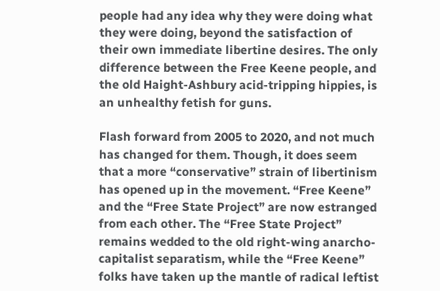people had any idea why they were doing what they were doing, beyond the satisfaction of their own immediate libertine desires. The only difference between the Free Keene people, and the old Haight-Ashbury acid-tripping hippies, is an unhealthy fetish for guns.

Flash forward from 2005 to 2020, and not much has changed for them. Though, it does seem that a more “conservative” strain of libertinism has opened up in the movement. “Free Keene” and the “Free State Project” are now estranged from each other. The “Free State Project” remains wedded to the old right-wing anarcho-capitalist separatism, while the “Free Keene” folks have taken up the mantle of radical leftist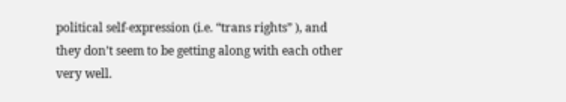political self-expression (i.e. “trans rights” ), and they don’t seem to be getting along with each other very well.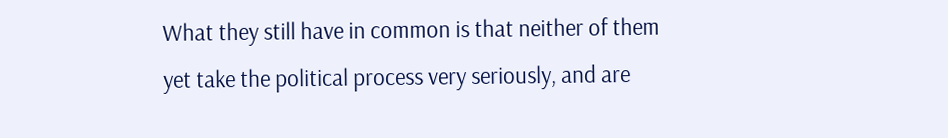What they still have in common is that neither of them yet take the political process very seriously, and are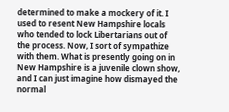determined to make a mockery of it. I used to resent New Hampshire locals who tended to lock Libertarians out of the process. Now, I sort of sympathize with them. What is presently going on in New Hampshire is a juvenile clown show, and I can just imagine how dismayed the normal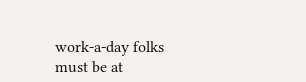work-a-day folks must be at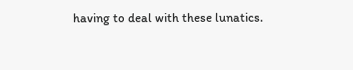having to deal with these lunatics.